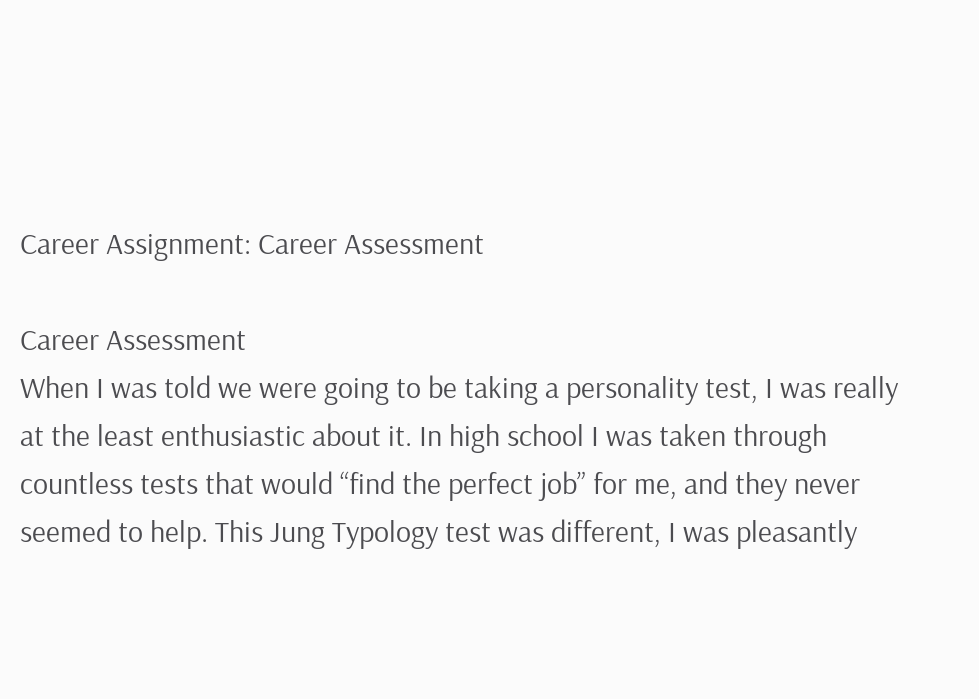Career Assignment: Career Assessment

Career Assessment
When I was told we were going to be taking a personality test, I was really at the least enthusiastic about it. In high school I was taken through countless tests that would “find the perfect job” for me, and they never seemed to help. This Jung Typology test was different, I was pleasantly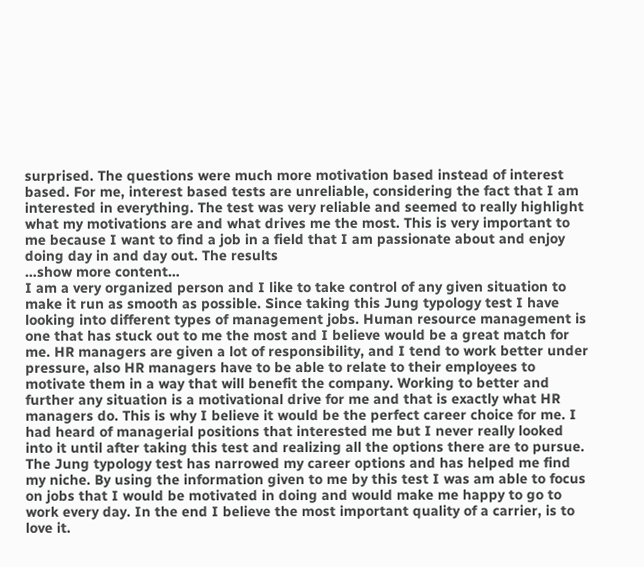surprised. The questions were much more motivation based instead of interest based. For me, interest based tests are unreliable, considering the fact that I am interested in everything. The test was very reliable and seemed to really highlight what my motivations are and what drives me the most. This is very important to me because I want to find a job in a field that I am passionate about and enjoy doing day in and day out. The results
…show more content…
I am a very organized person and I like to take control of any given situation to make it run as smooth as possible. Since taking this Jung typology test I have looking into different types of management jobs. Human resource management is one that has stuck out to me the most and I believe would be a great match for me. HR managers are given a lot of responsibility, and I tend to work better under pressure, also HR managers have to be able to relate to their employees to motivate them in a way that will benefit the company. Working to better and further any situation is a motivational drive for me and that is exactly what HR managers do. This is why I believe it would be the perfect career choice for me. I had heard of managerial positions that interested me but I never really looked into it until after taking this test and realizing all the options there are to pursue. The Jung typology test has narrowed my career options and has helped me find my niche. By using the information given to me by this test I was am able to focus on jobs that I would be motivated in doing and would make me happy to go to work every day. In the end I believe the most important quality of a carrier, is to love it.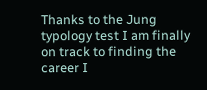Thanks to the Jung typology test I am finally on track to finding the career I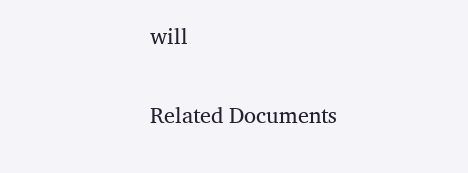will

Related Documents